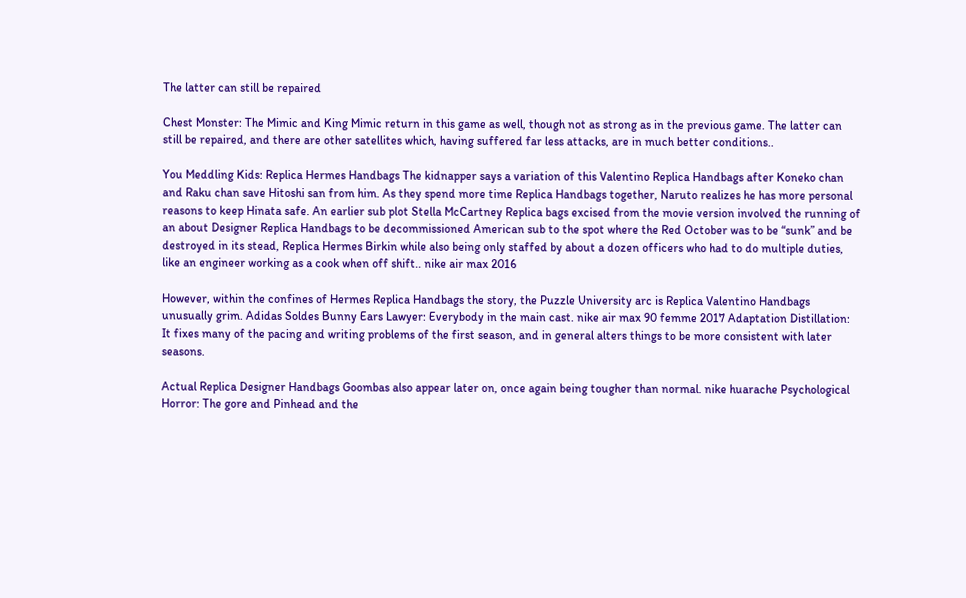The latter can still be repaired

Chest Monster: The Mimic and King Mimic return in this game as well, though not as strong as in the previous game. The latter can still be repaired, and there are other satellites which, having suffered far less attacks, are in much better conditions..

You Meddling Kids: Replica Hermes Handbags The kidnapper says a variation of this Valentino Replica Handbags after Koneko chan and Raku chan save Hitoshi san from him. As they spend more time Replica Handbags together, Naruto realizes he has more personal reasons to keep Hinata safe. An earlier sub plot Stella McCartney Replica bags excised from the movie version involved the running of an about Designer Replica Handbags to be decommissioned American sub to the spot where the Red October was to be “sunk” and be destroyed in its stead, Replica Hermes Birkin while also being only staffed by about a dozen officers who had to do multiple duties, like an engineer working as a cook when off shift.. nike air max 2016

However, within the confines of Hermes Replica Handbags the story, the Puzzle University arc is Replica Valentino Handbags unusually grim. Adidas Soldes Bunny Ears Lawyer: Everybody in the main cast. nike air max 90 femme 2017 Adaptation Distillation: It fixes many of the pacing and writing problems of the first season, and in general alters things to be more consistent with later seasons.

Actual Replica Designer Handbags Goombas also appear later on, once again being tougher than normal. nike huarache Psychological Horror: The gore and Pinhead and the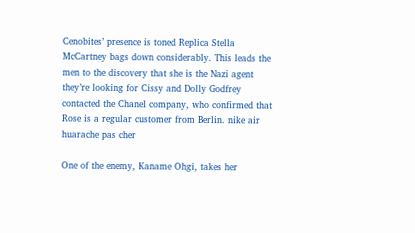Cenobites’ presence is toned Replica Stella McCartney bags down considerably. This leads the men to the discovery that she is the Nazi agent they’re looking for Cissy and Dolly Godfrey contacted the Chanel company, who confirmed that Rose is a regular customer from Berlin. nike air huarache pas cher

One of the enemy, Kaname Ohgi, takes her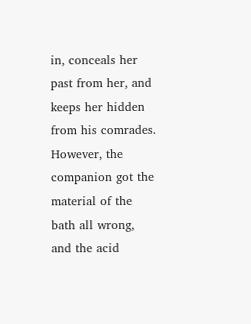in, conceals her past from her, and keeps her hidden from his comrades. However, the companion got the material of the bath all wrong, and the acid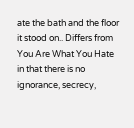ate the bath and the floor it stood on.. Differs from You Are What You Hate in that there is no ignorance, secrecy,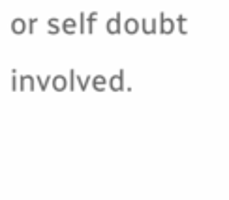or self doubt involved.